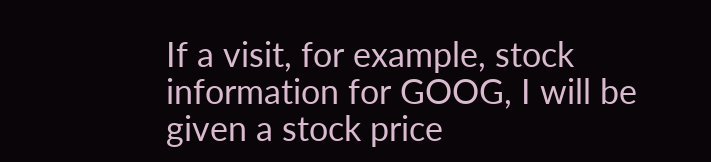If a visit, for example, stock information for GOOG, I will be given a stock price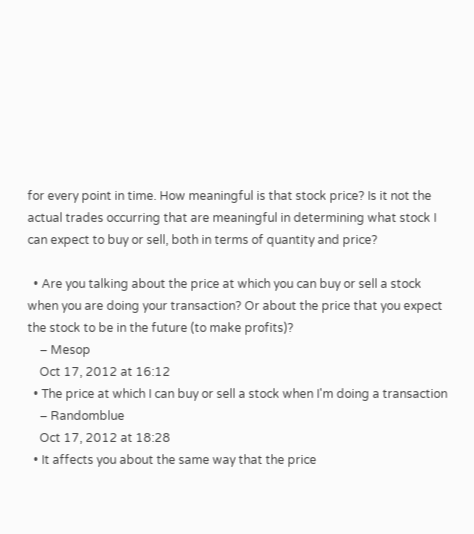for every point in time. How meaningful is that stock price? Is it not the actual trades occurring that are meaningful in determining what stock I can expect to buy or sell, both in terms of quantity and price?

  • Are you talking about the price at which you can buy or sell a stock when you are doing your transaction? Or about the price that you expect the stock to be in the future (to make profits)?
    – Mesop
    Oct 17, 2012 at 16:12
  • The price at which I can buy or sell a stock when I'm doing a transaction
    – Randomblue
    Oct 17, 2012 at 18:28
  • It affects you about the same way that the price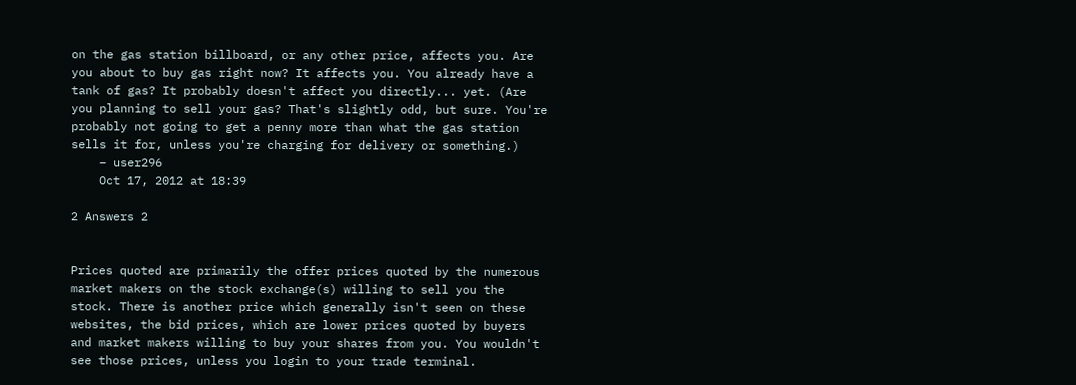on the gas station billboard, or any other price, affects you. Are you about to buy gas right now? It affects you. You already have a tank of gas? It probably doesn't affect you directly... yet. (Are you planning to sell your gas? That's slightly odd, but sure. You're probably not going to get a penny more than what the gas station sells it for, unless you're charging for delivery or something.)
    – user296
    Oct 17, 2012 at 18:39

2 Answers 2


Prices quoted are primarily the offer prices quoted by the numerous market makers on the stock exchange(s) willing to sell you the stock. There is another price which generally isn't seen on these websites, the bid prices, which are lower prices quoted by buyers and market makers willing to buy your shares from you. You wouldn't see those prices, unless you login to your trade terminal.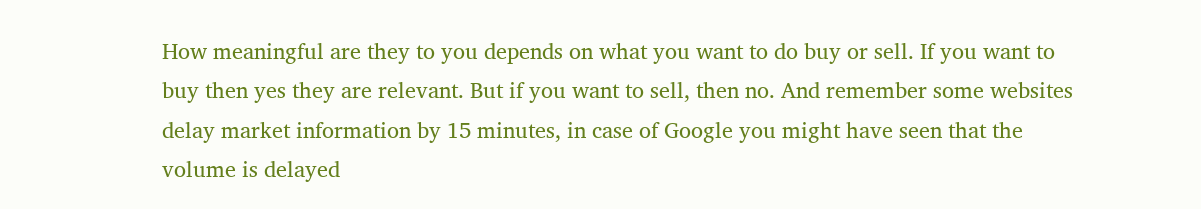How meaningful are they to you depends on what you want to do buy or sell. If you want to buy then yes they are relevant. But if you want to sell, then no. And remember some websites delay market information by 15 minutes, in case of Google you might have seen that the volume is delayed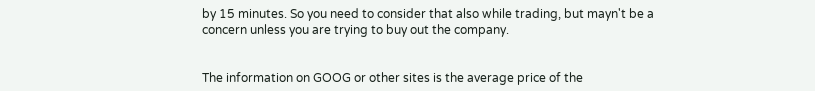by 15 minutes. So you need to consider that also while trading, but mayn't be a concern unless you are trying to buy out the company.


The information on GOOG or other sites is the average price of the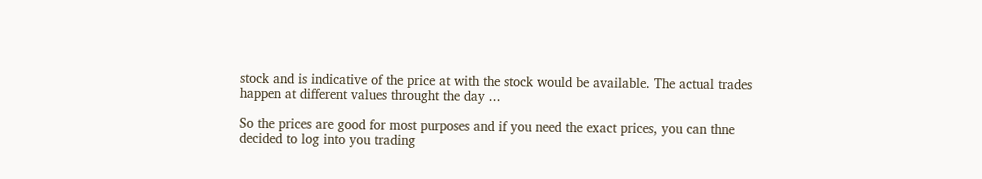stock and is indicative of the price at with the stock would be available. The actual trades happen at different values throught the day ...

So the prices are good for most purposes and if you need the exact prices, you can thne decided to log into you trading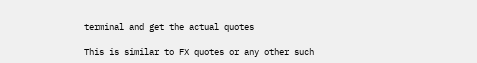terminal and get the actual quotes

This is similar to FX quotes or any other such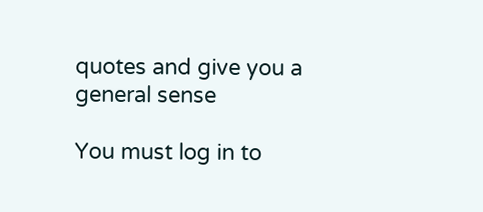quotes and give you a general sense

You must log in to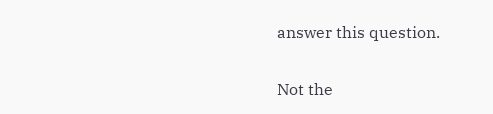answer this question.

Not the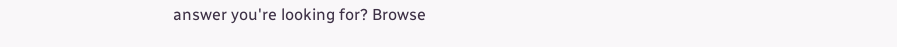answer you're looking for? Browse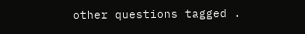other questions tagged .